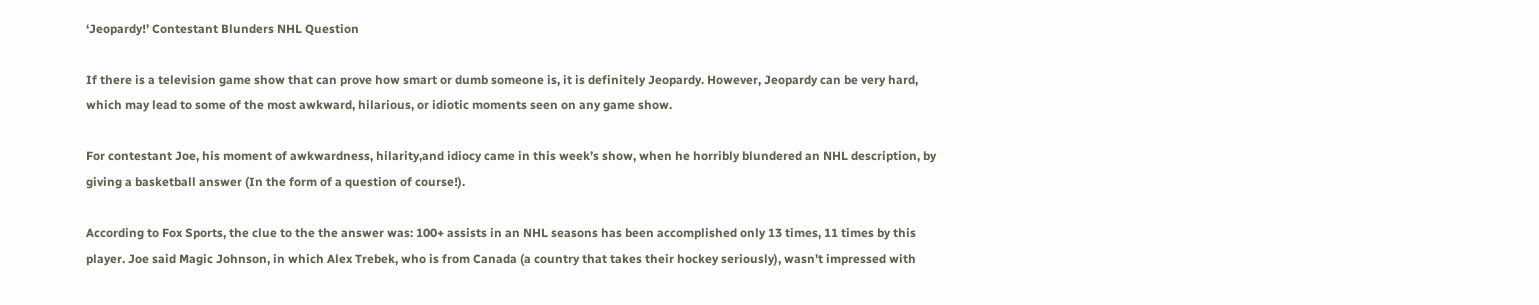‘Jeopardy!’ Contestant Blunders NHL Question

If there is a television game show that can prove how smart or dumb someone is, it is definitely Jeopardy. However, Jeopardy can be very hard, which may lead to some of the most awkward, hilarious, or idiotic moments seen on any game show.

For contestant Joe, his moment of awkwardness, hilarity,and idiocy came in this week’s show, when he horribly blundered an NHL description, by giving a basketball answer (In the form of a question of course!).

According to Fox Sports, the clue to the the answer was: 100+ assists in an NHL seasons has been accomplished only 13 times, 11 times by this player. Joe said Magic Johnson, in which Alex Trebek, who is from Canada (a country that takes their hockey seriously), wasn’t impressed with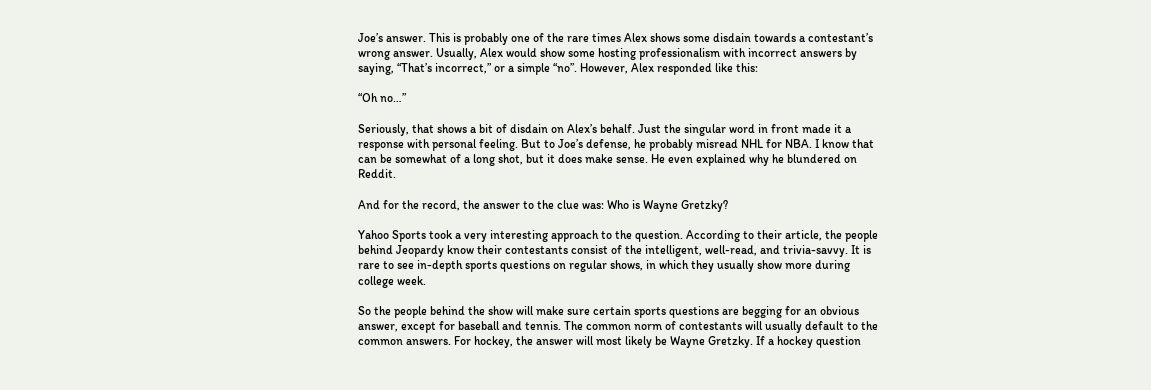Joe’s answer. This is probably one of the rare times Alex shows some disdain towards a contestant’s wrong answer. Usually, Alex would show some hosting professionalism with incorrect answers by saying, “That’s incorrect,” or a simple “no”. However, Alex responded like this:

“Oh no…”

Seriously, that shows a bit of disdain on Alex’s behalf. Just the singular word in front made it a response with personal feeling. But to Joe’s defense, he probably misread NHL for NBA. I know that can be somewhat of a long shot, but it does make sense. He even explained why he blundered on Reddit.

And for the record, the answer to the clue was: Who is Wayne Gretzky?

Yahoo Sports took a very interesting approach to the question. According to their article, the people behind Jeopardy know their contestants consist of the intelligent, well-read, and trivia-savvy. It is rare to see in-depth sports questions on regular shows, in which they usually show more during college week.

So the people behind the show will make sure certain sports questions are begging for an obvious answer, except for baseball and tennis. The common norm of contestants will usually default to the common answers. For hockey, the answer will most likely be Wayne Gretzky. If a hockey question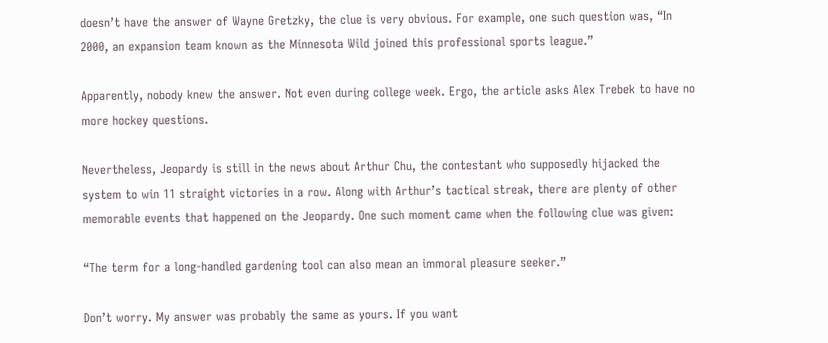doesn’t have the answer of Wayne Gretzky, the clue is very obvious. For example, one such question was, “In 2000, an expansion team known as the Minnesota Wild joined this professional sports league.”

Apparently, nobody knew the answer. Not even during college week. Ergo, the article asks Alex Trebek to have no more hockey questions.

Nevertheless, Jeopardy is still in the news about Arthur Chu, the contestant who supposedly hijacked the system to win 11 straight victories in a row. Along with Arthur’s tactical streak, there are plenty of other memorable events that happened on the Jeopardy. One such moment came when the following clue was given:

“The term for a long-handled gardening tool can also mean an immoral pleasure seeker.”

Don’t worry. My answer was probably the same as yours. If you want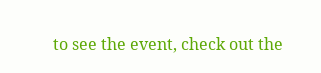to see the event, check out the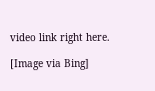video link right here.

[Image via Bing]